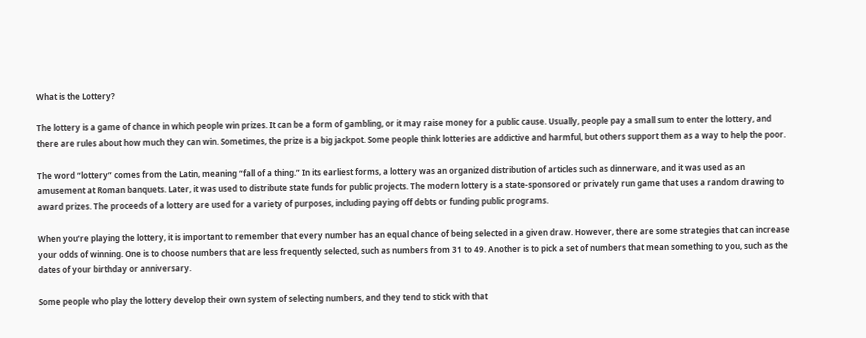What is the Lottery?

The lottery is a game of chance in which people win prizes. It can be a form of gambling, or it may raise money for a public cause. Usually, people pay a small sum to enter the lottery, and there are rules about how much they can win. Sometimes, the prize is a big jackpot. Some people think lotteries are addictive and harmful, but others support them as a way to help the poor.

The word “lottery” comes from the Latin, meaning “fall of a thing.” In its earliest forms, a lottery was an organized distribution of articles such as dinnerware, and it was used as an amusement at Roman banquets. Later, it was used to distribute state funds for public projects. The modern lottery is a state-sponsored or privately run game that uses a random drawing to award prizes. The proceeds of a lottery are used for a variety of purposes, including paying off debts or funding public programs.

When you’re playing the lottery, it is important to remember that every number has an equal chance of being selected in a given draw. However, there are some strategies that can increase your odds of winning. One is to choose numbers that are less frequently selected, such as numbers from 31 to 49. Another is to pick a set of numbers that mean something to you, such as the dates of your birthday or anniversary.

Some people who play the lottery develop their own system of selecting numbers, and they tend to stick with that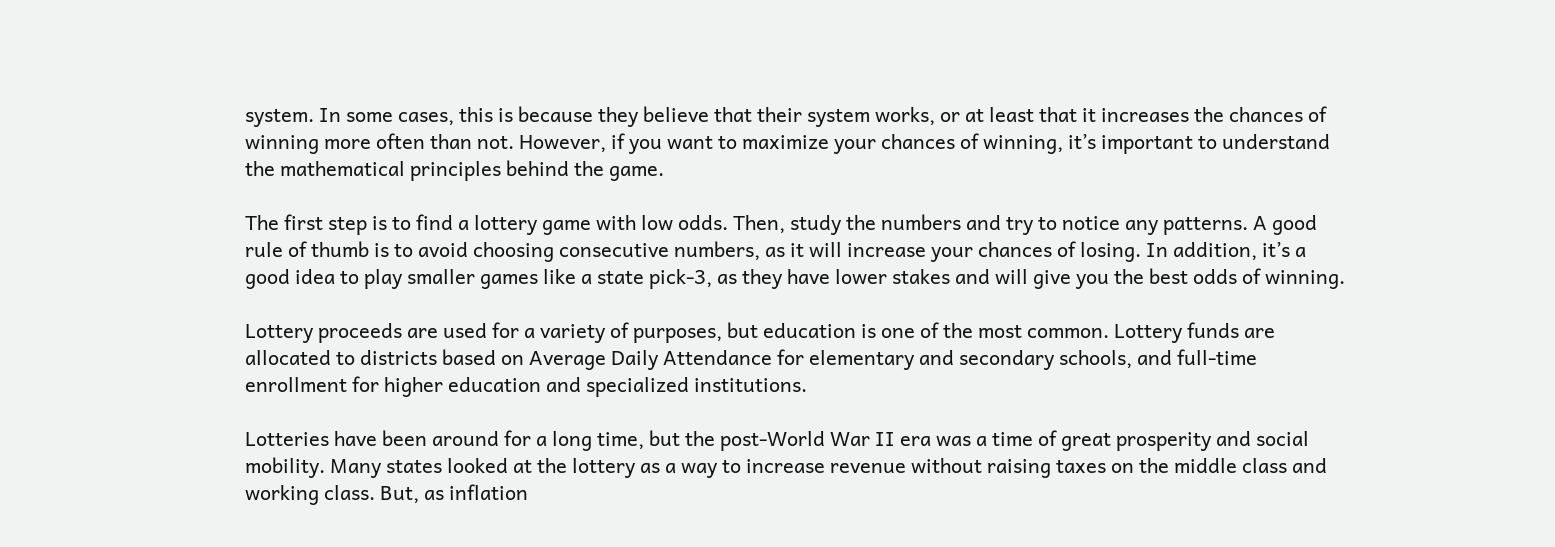system. In some cases, this is because they believe that their system works, or at least that it increases the chances of winning more often than not. However, if you want to maximize your chances of winning, it’s important to understand the mathematical principles behind the game.

The first step is to find a lottery game with low odds. Then, study the numbers and try to notice any patterns. A good rule of thumb is to avoid choosing consecutive numbers, as it will increase your chances of losing. In addition, it’s a good idea to play smaller games like a state pick-3, as they have lower stakes and will give you the best odds of winning.

Lottery proceeds are used for a variety of purposes, but education is one of the most common. Lottery funds are allocated to districts based on Average Daily Attendance for elementary and secondary schools, and full-time enrollment for higher education and specialized institutions.

Lotteries have been around for a long time, but the post-World War II era was a time of great prosperity and social mobility. Many states looked at the lottery as a way to increase revenue without raising taxes on the middle class and working class. But, as inflation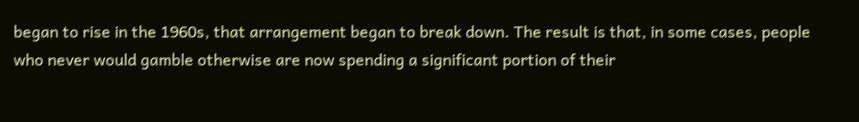began to rise in the 1960s, that arrangement began to break down. The result is that, in some cases, people who never would gamble otherwise are now spending a significant portion of their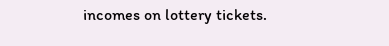incomes on lottery tickets.